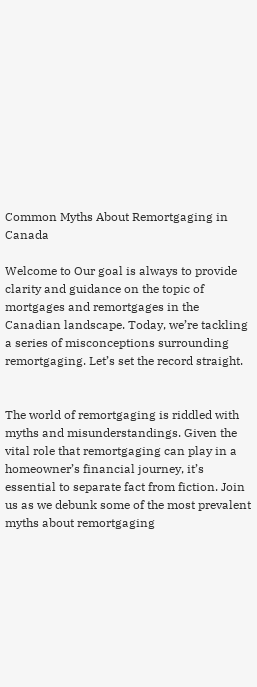Common Myths About Remortgaging in Canada

Welcome to Our goal is always to provide clarity and guidance on the topic of mortgages and remortgages in the Canadian landscape. Today, we’re tackling a series of misconceptions surrounding remortgaging. Let’s set the record straight.


The world of remortgaging is riddled with myths and misunderstandings. Given the vital role that remortgaging can play in a homeowner’s financial journey, it’s essential to separate fact from fiction. Join us as we debunk some of the most prevalent myths about remortgaging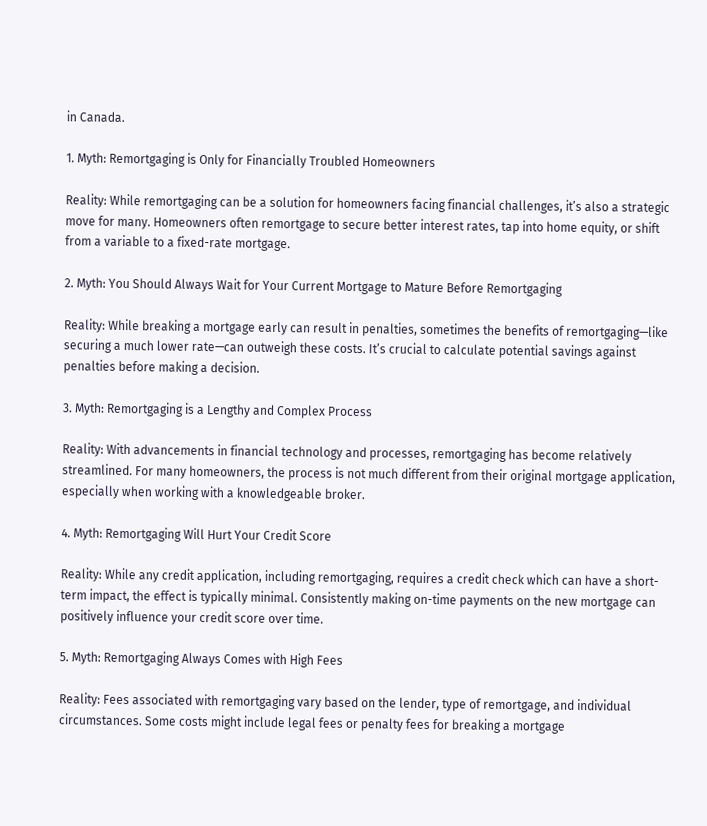in Canada.

1. Myth: Remortgaging is Only for Financially Troubled Homeowners

Reality: While remortgaging can be a solution for homeowners facing financial challenges, it’s also a strategic move for many. Homeowners often remortgage to secure better interest rates, tap into home equity, or shift from a variable to a fixed-rate mortgage.

2. Myth: You Should Always Wait for Your Current Mortgage to Mature Before Remortgaging

Reality: While breaking a mortgage early can result in penalties, sometimes the benefits of remortgaging—like securing a much lower rate—can outweigh these costs. It’s crucial to calculate potential savings against penalties before making a decision.

3. Myth: Remortgaging is a Lengthy and Complex Process

Reality: With advancements in financial technology and processes, remortgaging has become relatively streamlined. For many homeowners, the process is not much different from their original mortgage application, especially when working with a knowledgeable broker.

4. Myth: Remortgaging Will Hurt Your Credit Score

Reality: While any credit application, including remortgaging, requires a credit check which can have a short-term impact, the effect is typically minimal. Consistently making on-time payments on the new mortgage can positively influence your credit score over time.

5. Myth: Remortgaging Always Comes with High Fees

Reality: Fees associated with remortgaging vary based on the lender, type of remortgage, and individual circumstances. Some costs might include legal fees or penalty fees for breaking a mortgage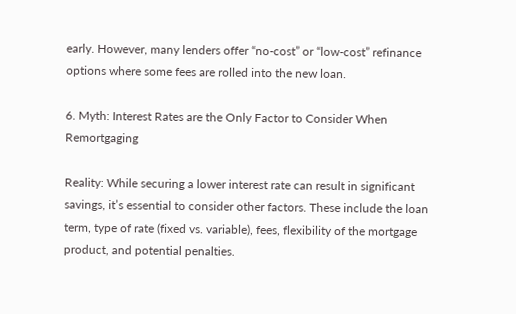early. However, many lenders offer “no-cost” or “low-cost” refinance options where some fees are rolled into the new loan.

6. Myth: Interest Rates are the Only Factor to Consider When Remortgaging

Reality: While securing a lower interest rate can result in significant savings, it’s essential to consider other factors. These include the loan term, type of rate (fixed vs. variable), fees, flexibility of the mortgage product, and potential penalties.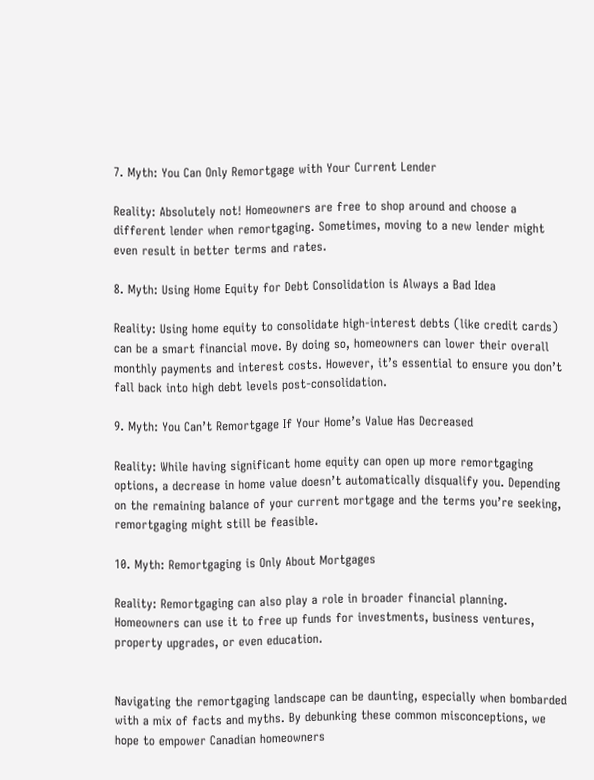7. Myth: You Can Only Remortgage with Your Current Lender

Reality: Absolutely not! Homeowners are free to shop around and choose a different lender when remortgaging. Sometimes, moving to a new lender might even result in better terms and rates.

8. Myth: Using Home Equity for Debt Consolidation is Always a Bad Idea

Reality: Using home equity to consolidate high-interest debts (like credit cards) can be a smart financial move. By doing so, homeowners can lower their overall monthly payments and interest costs. However, it’s essential to ensure you don’t fall back into high debt levels post-consolidation.

9. Myth: You Can’t Remortgage If Your Home’s Value Has Decreased

Reality: While having significant home equity can open up more remortgaging options, a decrease in home value doesn’t automatically disqualify you. Depending on the remaining balance of your current mortgage and the terms you’re seeking, remortgaging might still be feasible.

10. Myth: Remortgaging is Only About Mortgages

Reality: Remortgaging can also play a role in broader financial planning. Homeowners can use it to free up funds for investments, business ventures, property upgrades, or even education.


Navigating the remortgaging landscape can be daunting, especially when bombarded with a mix of facts and myths. By debunking these common misconceptions, we hope to empower Canadian homeowners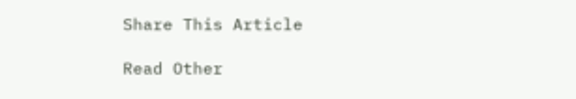Share This Article

Read Other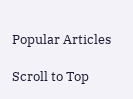Popular Articles

Scroll to Top